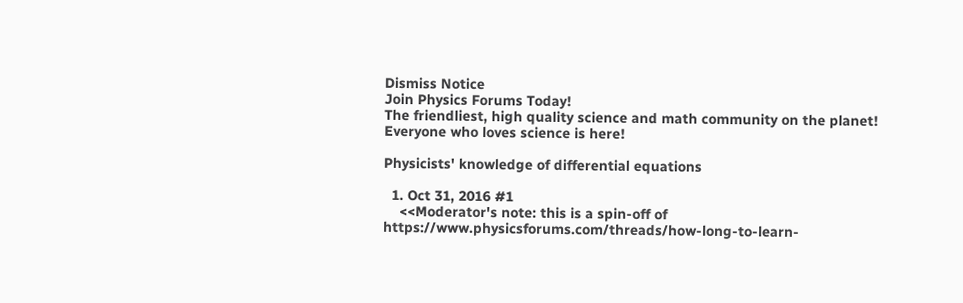Dismiss Notice
Join Physics Forums Today!
The friendliest, high quality science and math community on the planet! Everyone who loves science is here!

Physicists' knowledge of differential equations

  1. Oct 31, 2016 #1
    <<Moderator's note: this is a spin-off of https://www.physicsforums.com/threads/how-long-to-learn-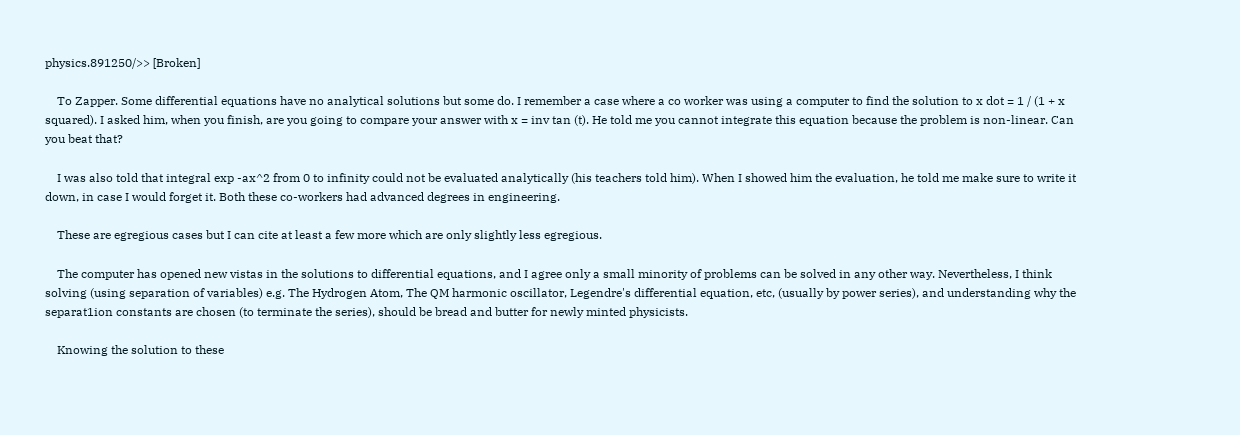physics.891250/>> [Broken]

    To Zapper. Some differential equations have no analytical solutions but some do. I remember a case where a co worker was using a computer to find the solution to x dot = 1 / (1 + x squared). I asked him, when you finish, are you going to compare your answer with x = inv tan (t). He told me you cannot integrate this equation because the problem is non-linear. Can you beat that?

    I was also told that integral exp -ax^2 from 0 to infinity could not be evaluated analytically (his teachers told him). When I showed him the evaluation, he told me make sure to write it down, in case I would forget it. Both these co-workers had advanced degrees in engineering.

    These are egregious cases but I can cite at least a few more which are only slightly less egregious.

    The computer has opened new vistas in the solutions to differential equations, and I agree only a small minority of problems can be solved in any other way. Nevertheless, I think solving (using separation of variables) e.g. The Hydrogen Atom, The QM harmonic oscillator, Legendre's differential equation, etc, (usually by power series), and understanding why the separat1ion constants are chosen (to terminate the series), should be bread and butter for newly minted physicists.

    Knowing the solution to these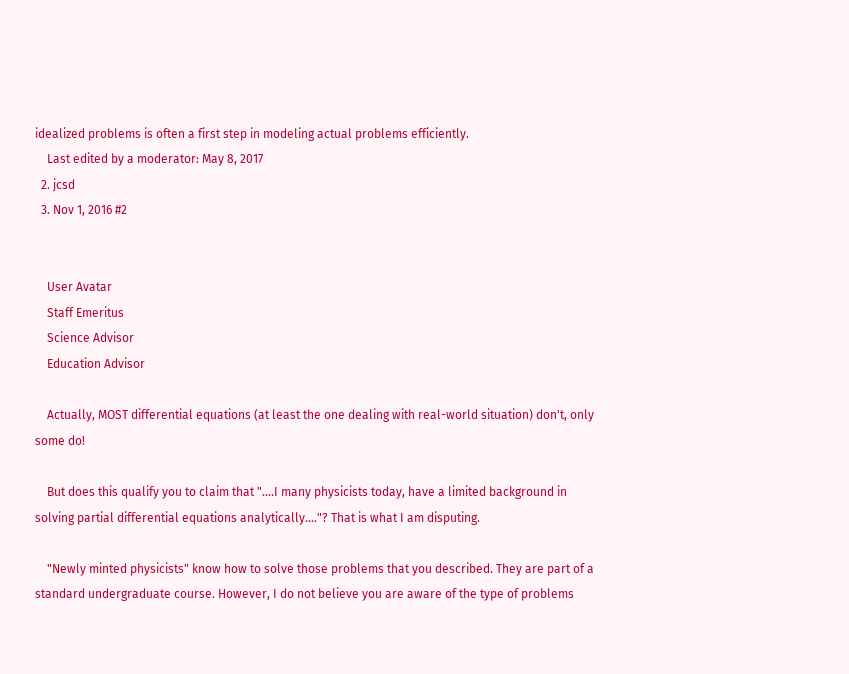idealized problems is often a first step in modeling actual problems efficiently.
    Last edited by a moderator: May 8, 2017
  2. jcsd
  3. Nov 1, 2016 #2


    User Avatar
    Staff Emeritus
    Science Advisor
    Education Advisor

    Actually, MOST differential equations (at least the one dealing with real-world situation) don't, only some do!

    But does this qualify you to claim that "....I many physicists today, have a limited background in solving partial differential equations analytically...."? That is what I am disputing.

    "Newly minted physicists" know how to solve those problems that you described. They are part of a standard undergraduate course. However, I do not believe you are aware of the type of problems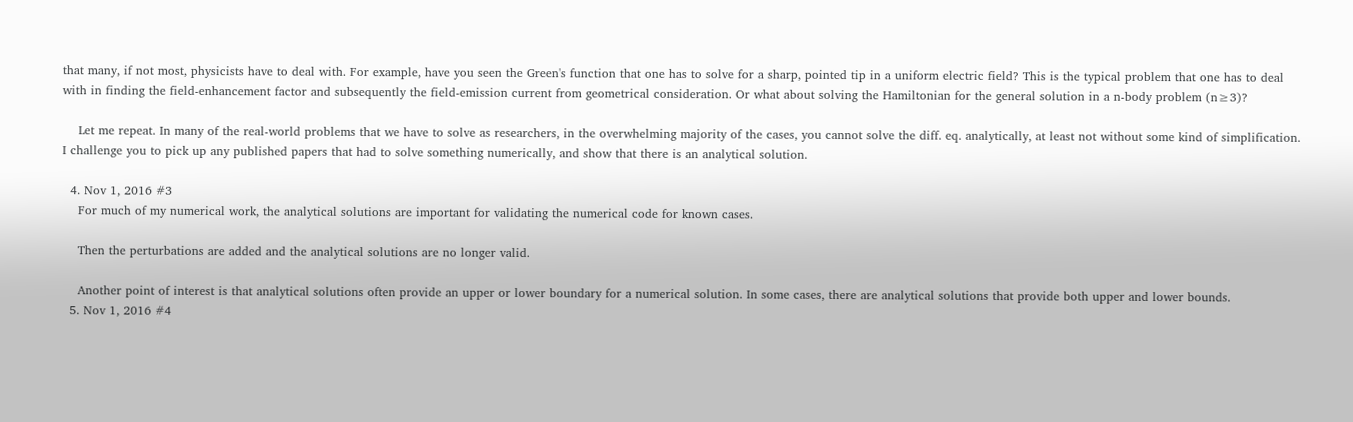that many, if not most, physicists have to deal with. For example, have you seen the Green's function that one has to solve for a sharp, pointed tip in a uniform electric field? This is the typical problem that one has to deal with in finding the field-enhancement factor and subsequently the field-emission current from geometrical consideration. Or what about solving the Hamiltonian for the general solution in a n-body problem (n≥3)?

    Let me repeat. In many of the real-world problems that we have to solve as researchers, in the overwhelming majority of the cases, you cannot solve the diff. eq. analytically, at least not without some kind of simplification. I challenge you to pick up any published papers that had to solve something numerically, and show that there is an analytical solution.

  4. Nov 1, 2016 #3
    For much of my numerical work, the analytical solutions are important for validating the numerical code for known cases.

    Then the perturbations are added and the analytical solutions are no longer valid.

    Another point of interest is that analytical solutions often provide an upper or lower boundary for a numerical solution. In some cases, there are analytical solutions that provide both upper and lower bounds.
  5. Nov 1, 2016 #4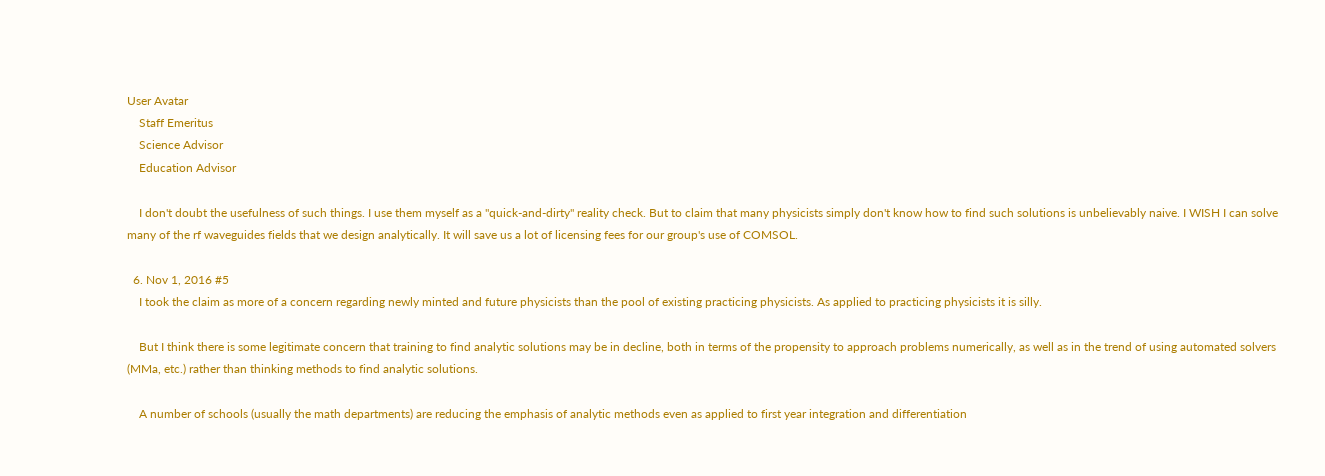User Avatar
    Staff Emeritus
    Science Advisor
    Education Advisor

    I don't doubt the usefulness of such things. I use them myself as a "quick-and-dirty" reality check. But to claim that many physicists simply don't know how to find such solutions is unbelievably naive. I WISH I can solve many of the rf waveguides fields that we design analytically. It will save us a lot of licensing fees for our group's use of COMSOL.

  6. Nov 1, 2016 #5
    I took the claim as more of a concern regarding newly minted and future physicists than the pool of existing practicing physicists. As applied to practicing physicists it is silly.

    But I think there is some legitimate concern that training to find analytic solutions may be in decline, both in terms of the propensity to approach problems numerically, as well as in the trend of using automated solvers (MMa, etc.) rather than thinking methods to find analytic solutions.

    A number of schools (usually the math departments) are reducing the emphasis of analytic methods even as applied to first year integration and differentiation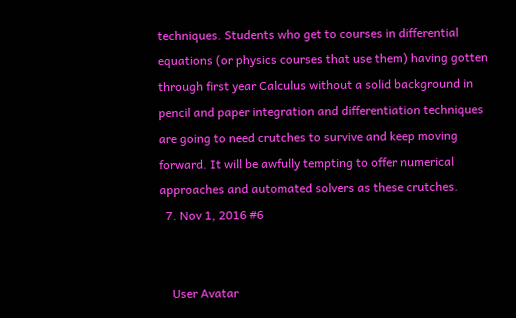techniques. Students who get to courses in differential equations (or physics courses that use them) having gotten through first year Calculus without a solid background in pencil and paper integration and differentiation techniques are going to need crutches to survive and keep moving forward. It will be awfully tempting to offer numerical approaches and automated solvers as these crutches.
  7. Nov 1, 2016 #6


    User Avatar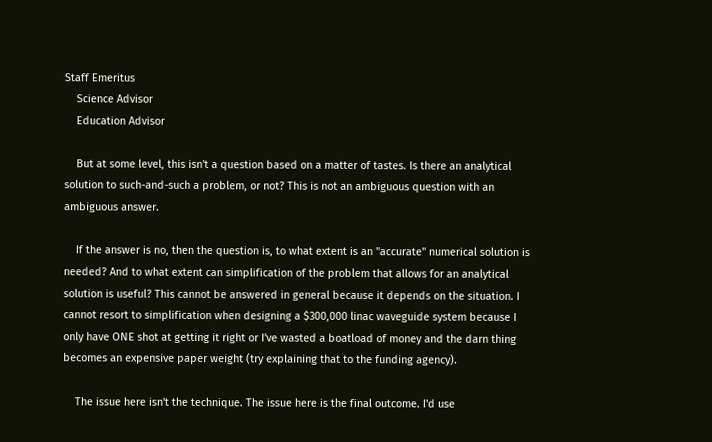Staff Emeritus
    Science Advisor
    Education Advisor

    But at some level, this isn't a question based on a matter of tastes. Is there an analytical solution to such-and-such a problem, or not? This is not an ambiguous question with an ambiguous answer.

    If the answer is no, then the question is, to what extent is an "accurate" numerical solution is needed? And to what extent can simplification of the problem that allows for an analytical solution is useful? This cannot be answered in general because it depends on the situation. I cannot resort to simplification when designing a $300,000 linac waveguide system because I only have ONE shot at getting it right or I've wasted a boatload of money and the darn thing becomes an expensive paper weight (try explaining that to the funding agency).

    The issue here isn't the technique. The issue here is the final outcome. I'd use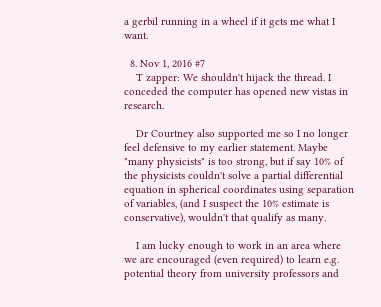a gerbil running in a wheel if it gets me what I want.

  8. Nov 1, 2016 #7
    T zapper: We shouldn't hijack the thread. I conceded the computer has opened new vistas in research.

    Dr Courtney also supported me so I no longer feel defensive to my earlier statement. Maybe "many physicists" is too strong, but if say 10% of the physicists couldn't solve a partial differential equation in spherical coordinates using separation of variables, (and I suspect the 10% estimate is conservative), wouldn't that qualify as many.

    I am lucky enough to work in an area where we are encouraged (even required) to learn e.g. potential theory from university professors and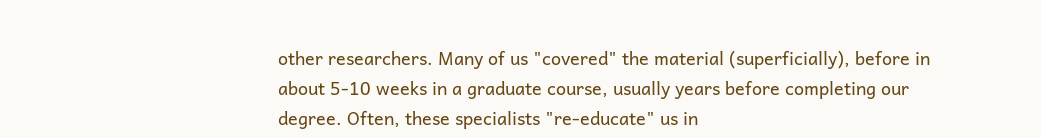other researchers. Many of us "covered" the material (superficially), before in about 5-10 weeks in a graduate course, usually years before completing our degree. Often, these specialists "re-educate" us in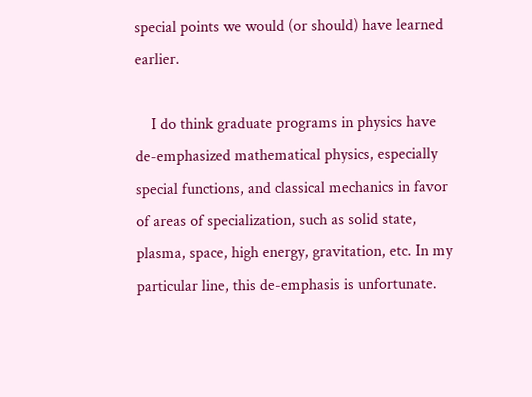special points we would (or should) have learned earlier.

    I do think graduate programs in physics have de-emphasized mathematical physics, especially special functions, and classical mechanics in favor of areas of specialization, such as solid state, plasma, space, high energy, gravitation, etc. In my particular line, this de-emphasis is unfortunate.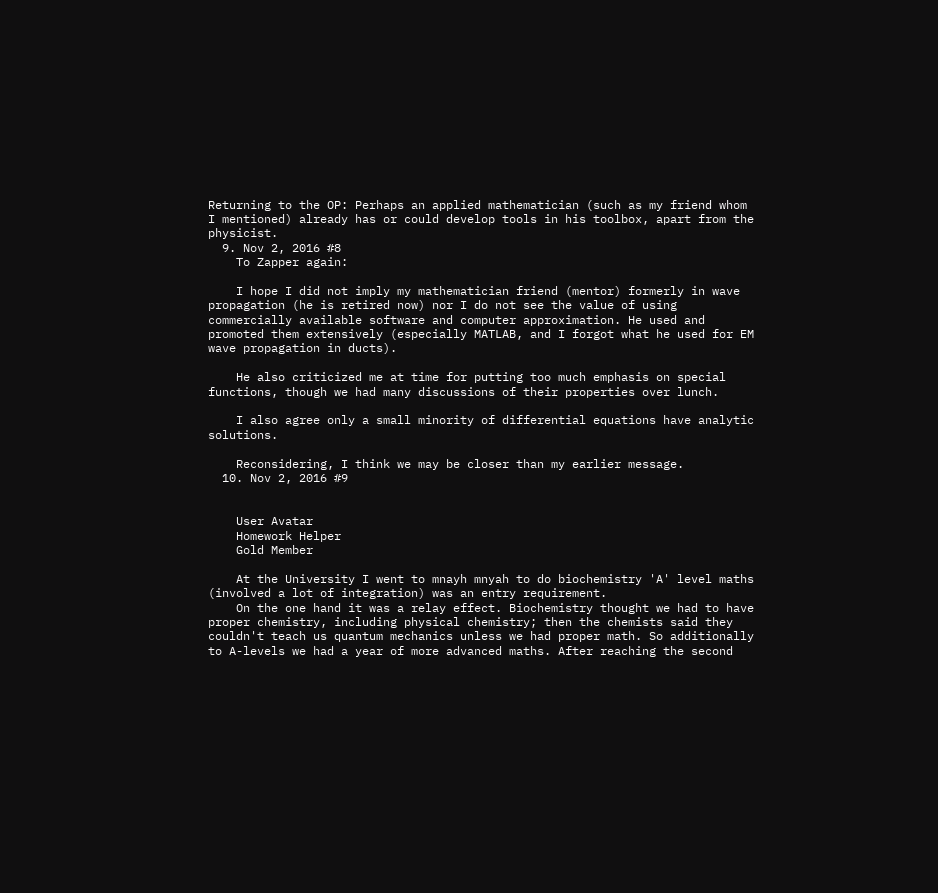Returning to the OP: Perhaps an applied mathematician (such as my friend whom I mentioned) already has or could develop tools in his toolbox, apart from the physicist.
  9. Nov 2, 2016 #8
    To Zapper again:

    I hope I did not imply my mathematician friend (mentor) formerly in wave propagation (he is retired now) nor I do not see the value of using commercially available software and computer approximation. He used and promoted them extensively (especially MATLAB, and I forgot what he used for EM wave propagation in ducts).

    He also criticized me at time for putting too much emphasis on special functions, though we had many discussions of their properties over lunch.

    I also agree only a small minority of differential equations have analytic solutions.

    Reconsidering, I think we may be closer than my earlier message.
  10. Nov 2, 2016 #9


    User Avatar
    Homework Helper
    Gold Member

    At the University I went to mnayh mnyah to do biochemistry 'A' level maths (involved a lot of integration) was an entry requirement.
    On the one hand it was a relay effect. Biochemistry thought we had to have proper chemistry, including physical chemistry; then the chemists said they couldn't teach us quantum mechanics unless we had proper math. So additionally to A-levels we had a year of more advanced maths. After reaching the second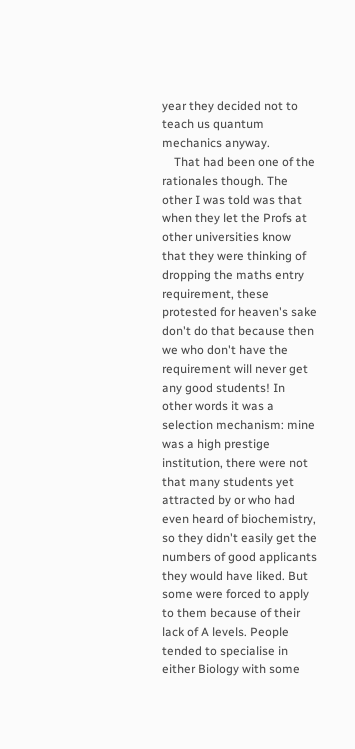year they decided not to teach us quantum mechanics anyway.
    That had been one of the rationales though. The other I was told was that when they let the Profs at other universities know that they were thinking of dropping the maths entry requirement, these protested for heaven's sake don't do that because then we who don't have the requirement will never get any good students! In other words it was a selection mechanism: mine was a high prestige institution, there were not that many students yet attracted by or who had even heard of biochemistry, so they didn't easily get the numbers of good applicants they would have liked. But some were forced to apply to them because of their lack of A levels. People tended to specialise in either Biology with some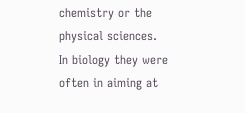chemistry or the physical sciences. In biology they were often in aiming at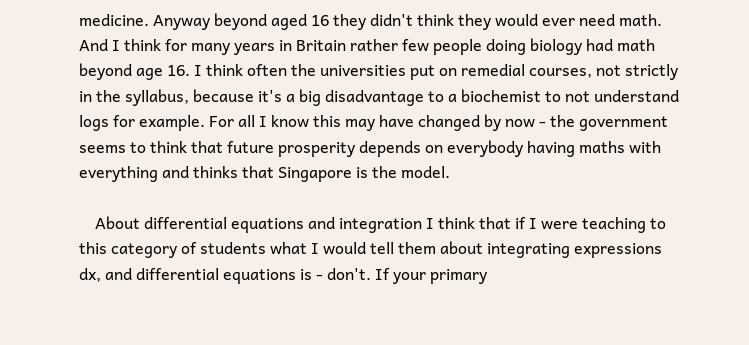medicine. Anyway beyond aged 16 they didn't think they would ever need math. And I think for many years in Britain rather few people doing biology had math beyond age 16. I think often the universities put on remedial courses, not strictly in the syllabus, because it's a big disadvantage to a biochemist to not understand logs for example. For all I know this may have changed by now - the government seems to think that future prosperity depends on everybody having maths with everything and thinks that Singapore is the model.

    About differential equations and integration I think that if I were teaching to this category of students what I would tell them about integrating expressions dx, and differential equations is - don't. If your primary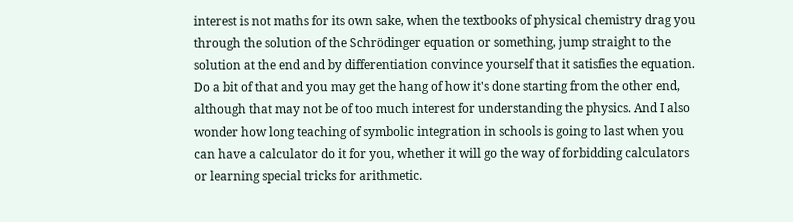interest is not maths for its own sake, when the textbooks of physical chemistry drag you through the solution of the Schrödinger equation or something, jump straight to the solution at the end and by differentiation convince yourself that it satisfies the equation. Do a bit of that and you may get the hang of how it's done starting from the other end, although that may not be of too much interest for understanding the physics. And I also wonder how long teaching of symbolic integration in schools is going to last when you can have a calculator do it for you, whether it will go the way of forbidding calculators or learning special tricks for arithmetic.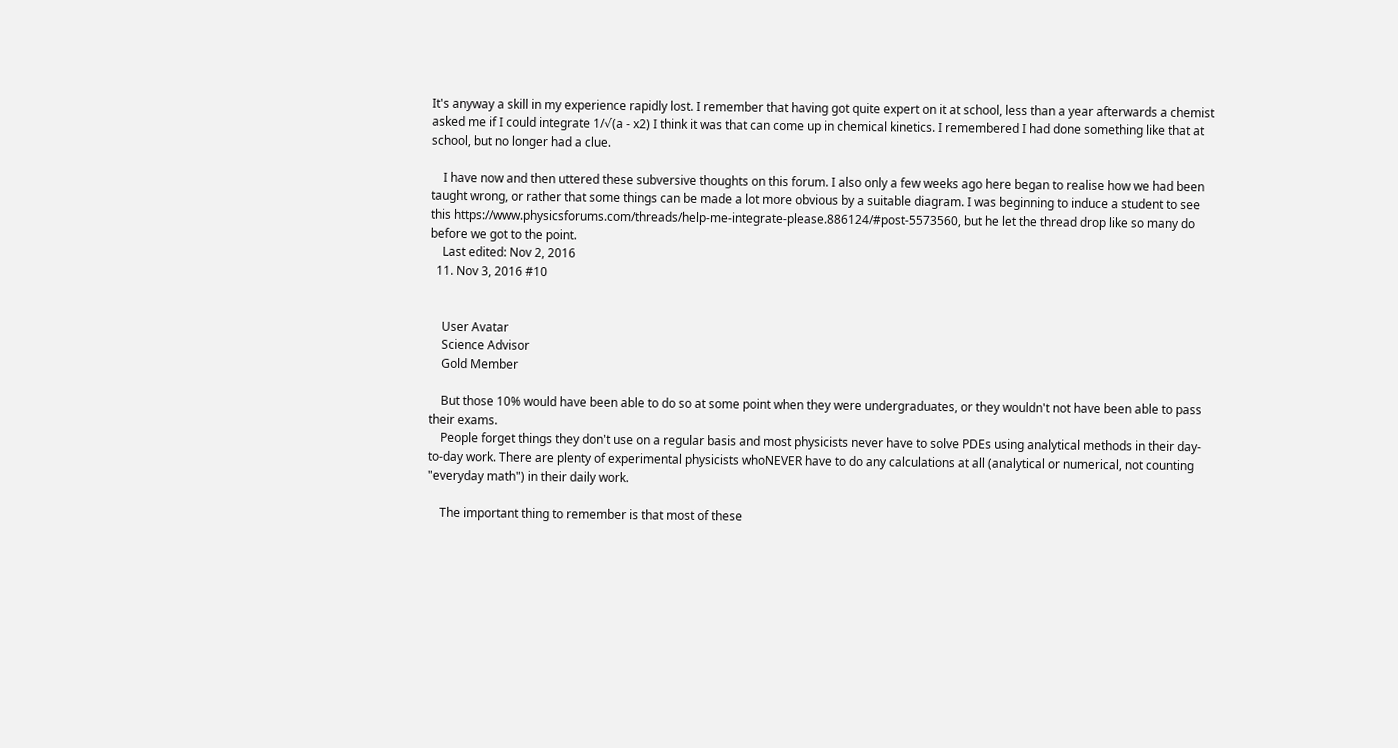It's anyway a skill in my experience rapidly lost. I remember that having got quite expert on it at school, less than a year afterwards a chemist asked me if I could integrate 1/√(a - x2) I think it was that can come up in chemical kinetics. I remembered I had done something like that at school, but no longer had a clue.

    I have now and then uttered these subversive thoughts on this forum. I also only a few weeks ago here began to realise how we had been taught wrong, or rather that some things can be made a lot more obvious by a suitable diagram. I was beginning to induce a student to see this https://www.physicsforums.com/threads/help-me-integrate-please.886124/#post-5573560, but he let the thread drop like so many do before we got to the point.
    Last edited: Nov 2, 2016
  11. Nov 3, 2016 #10


    User Avatar
    Science Advisor
    Gold Member

    But those 10% would have been able to do so at some point when they were undergraduates, or they wouldn't not have been able to pass their exams.
    People forget things they don't use on a regular basis and most physicists never have to solve PDEs using analytical methods in their day-to-day work. There are plenty of experimental physicists whoNEVER have to do any calculations at all (analytical or numerical, not counting "everyday math") in their daily work.

    The important thing to remember is that most of these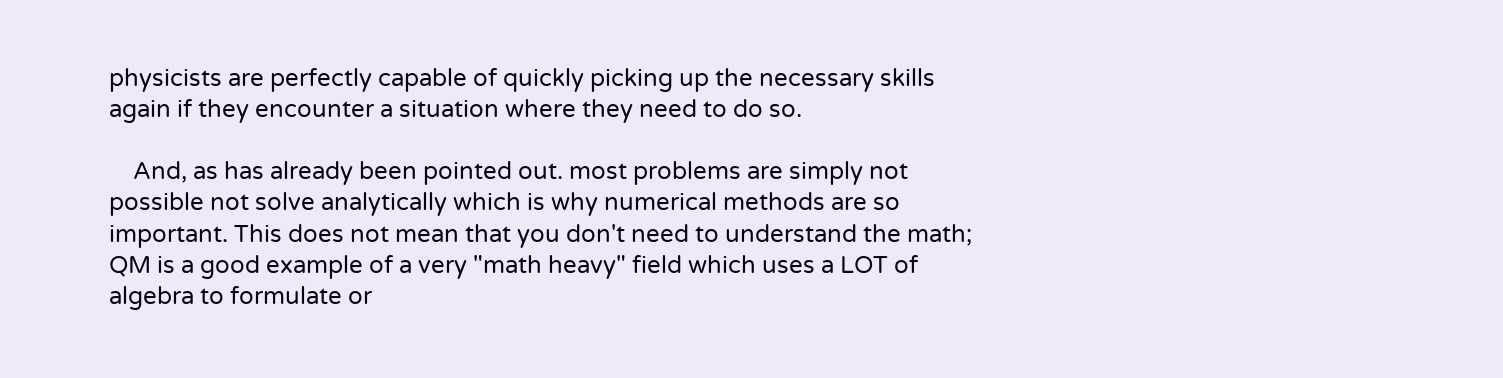physicists are perfectly capable of quickly picking up the necessary skills again if they encounter a situation where they need to do so.

    And, as has already been pointed out. most problems are simply not possible not solve analytically which is why numerical methods are so important. This does not mean that you don't need to understand the math; QM is a good example of a very "math heavy" field which uses a LOT of algebra to formulate or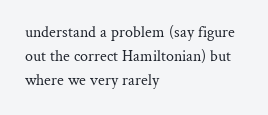understand a problem (say figure out the correct Hamiltonian) but where we very rarely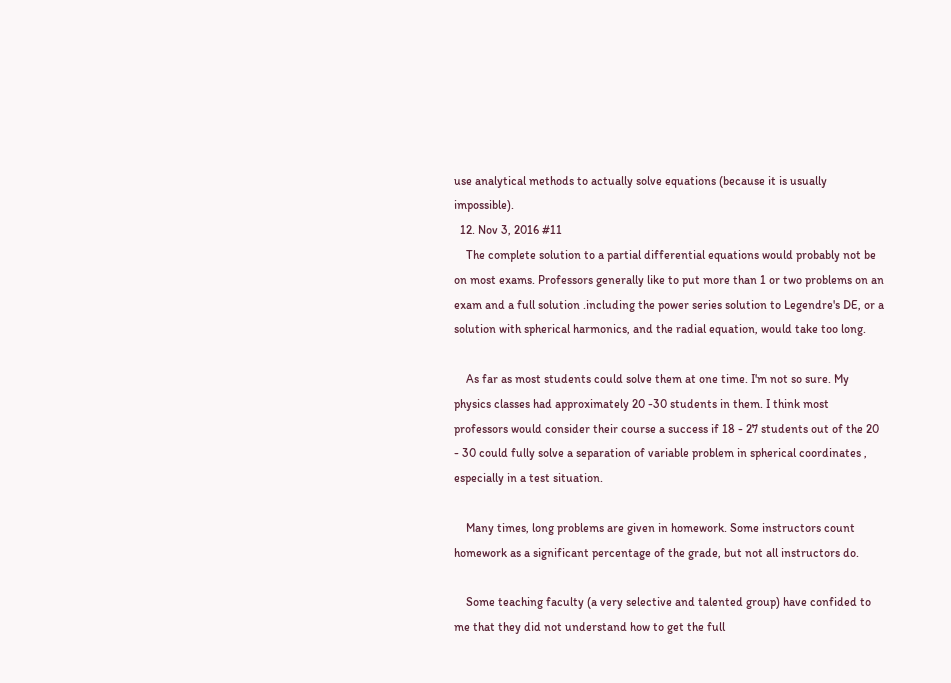use analytical methods to actually solve equations (because it is usually impossible).
  12. Nov 3, 2016 #11
    The complete solution to a partial differential equations would probably not be on most exams. Professors generally like to put more than 1 or two problems on an exam and a full solution .including the power series solution to Legendre's DE, or a solution with spherical harmonics, and the radial equation, would take too long.

    As far as most students could solve them at one time. I'm not so sure. My physics classes had approximately 20 -30 students in them. I think most professors would consider their course a success if 18 - 27 students out of the 20 - 30 could fully solve a separation of variable problem in spherical coordinates , especially in a test situation.

    Many times, long problems are given in homework. Some instructors count homework as a significant percentage of the grade, but not all instructors do.

    Some teaching faculty (a very selective and talented group) have confided to me that they did not understand how to get the full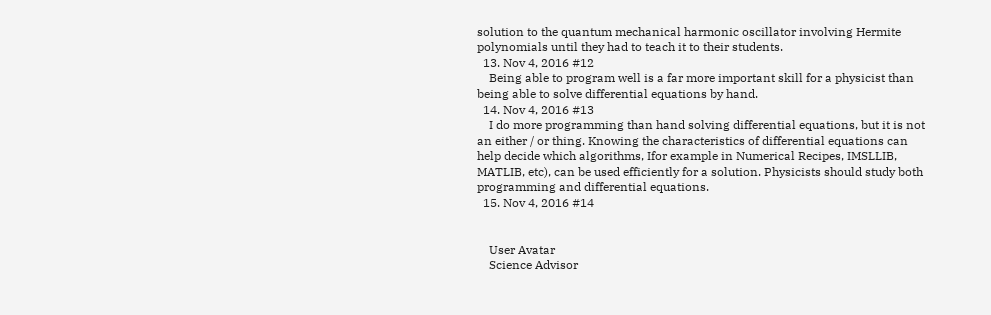solution to the quantum mechanical harmonic oscillator involving Hermite polynomials until they had to teach it to their students.
  13. Nov 4, 2016 #12
    Being able to program well is a far more important skill for a physicist than being able to solve differential equations by hand.
  14. Nov 4, 2016 #13
    I do more programming than hand solving differential equations, but it is not an either / or thing. Knowing the characteristics of differential equations can help decide which algorithms, Ifor example in Numerical Recipes, IMSLLIB, MATLIB, etc), can be used efficiently for a solution. Physicists should study both programming and differential equations.
  15. Nov 4, 2016 #14


    User Avatar
    Science Advisor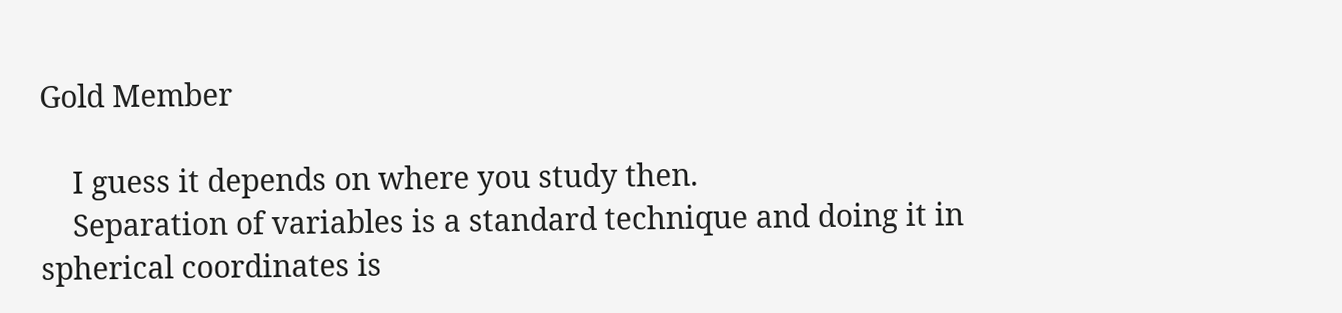Gold Member

    I guess it depends on where you study then.
    Separation of variables is a standard technique and doing it in spherical coordinates is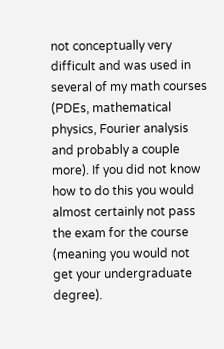not conceptually very difficult and was used in several of my math courses (PDEs, mathematical physics, Fourier analysis and probably a couple more). If you did not know how to do this you would almost certainly not pass the exam for the course (meaning you would not get your undergraduate degree).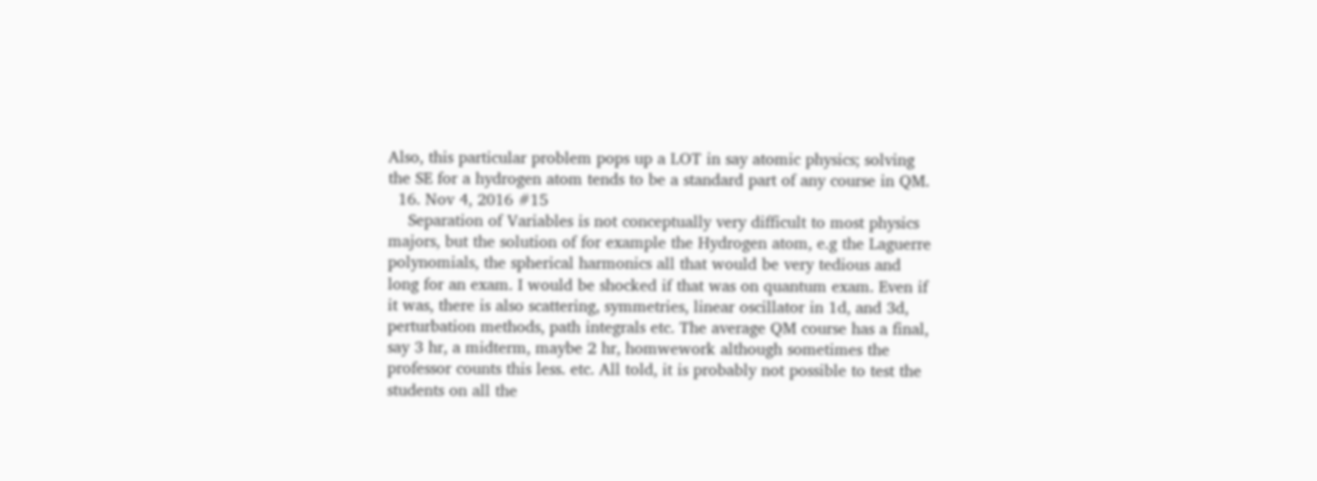Also, this particular problem pops up a LOT in say atomic physics; solving the SE for a hydrogen atom tends to be a standard part of any course in QM.
  16. Nov 4, 2016 #15
    Separation of Variables is not conceptually very difficult to most physics majors, but the solution of for example the Hydrogen atom, e.g the Laguerre polynomials, the spherical harmonics all that would be very tedious and long for an exam. I would be shocked if that was on quantum exam. Even if it was, there is also scattering, symmetries, linear oscillator in 1d, and 3d, perturbation methods, path integrals etc. The average QM course has a final, say 3 hr, a midterm, maybe 2 hr, homwework although sometimes the professor counts this less. etc. All told, it is probably not possible to test the students on all the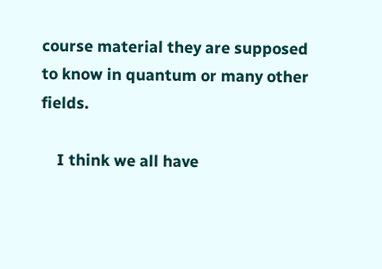course material they are supposed to know in quantum or many other fields.

    I think we all have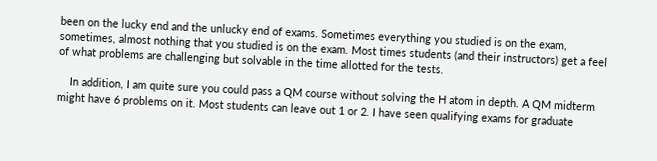been on the lucky end and the unlucky end of exams. Sometimes everything you studied is on the exam, sometimes, almost nothing that you studied is on the exam. Most times students (and their instructors) get a feel of what problems are challenging but solvable in the time allotted for the tests.

    In addition, I am quite sure you could pass a QM course without solving the H atom in depth. A QM midterm might have 6 problems on it. Most students can leave out 1 or 2. I have seen qualifying exams for graduate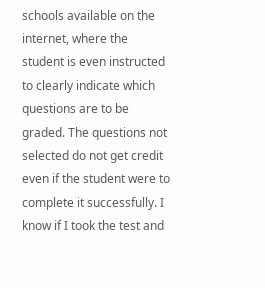schools available on the internet, where the student is even instructed to clearly indicate which questions are to be graded. The questions not selected do not get credit even if the student were to complete it successfully. I know if I took the test and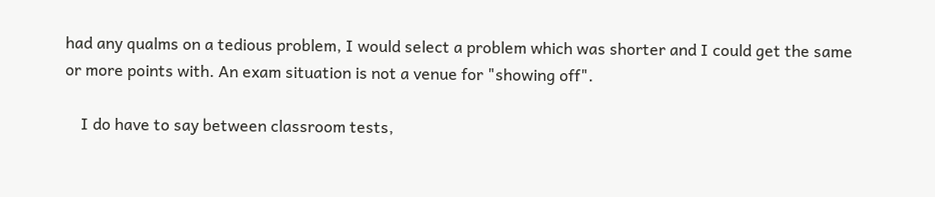had any qualms on a tedious problem, I would select a problem which was shorter and I could get the same or more points with. An exam situation is not a venue for "showing off".

    I do have to say between classroom tests,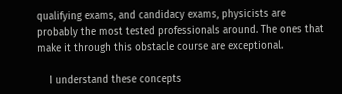qualifying exams, and candidacy exams, physicists are probably the most tested professionals around. The ones that make it through this obstacle course are exceptional.

    I understand these concepts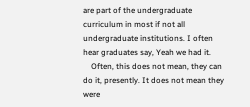are part of the undergraduate curriculum in most if not all undergraduate institutions. I often hear graduates say, Yeah we had it.
    Often, this does not mean, they can do it, presently. It does not mean they were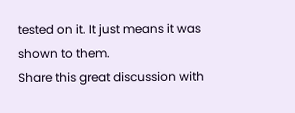tested on it. It just means it was shown to them.
Share this great discussion with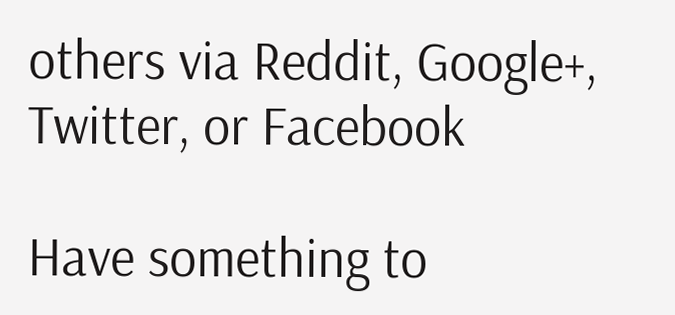others via Reddit, Google+, Twitter, or Facebook

Have something to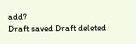add?
Draft saved Draft deleted